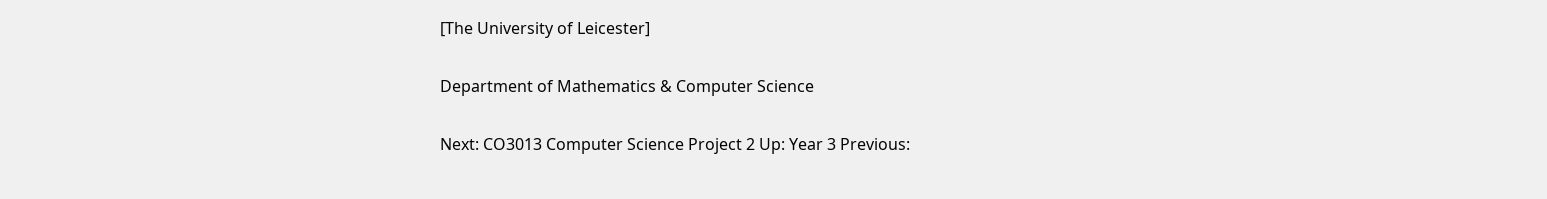[The University of Leicester]

Department of Mathematics & Computer Science

Next: CO3013 Computer Science Project 2 Up: Year 3 Previous: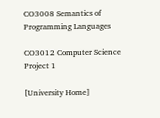CO3008 Semantics of Programming Languages

CO3012 Computer Science Project 1

[University Home]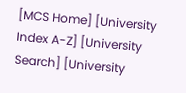[MCS Home] [University Index A-Z] [University Search] [University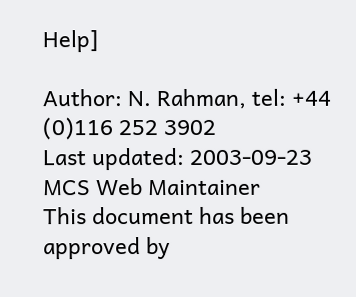Help]

Author: N. Rahman, tel: +44 (0)116 252 3902
Last updated: 2003-09-23
MCS Web Maintainer
This document has been approved by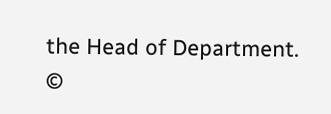the Head of Department.
©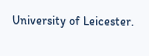University of Leicester.